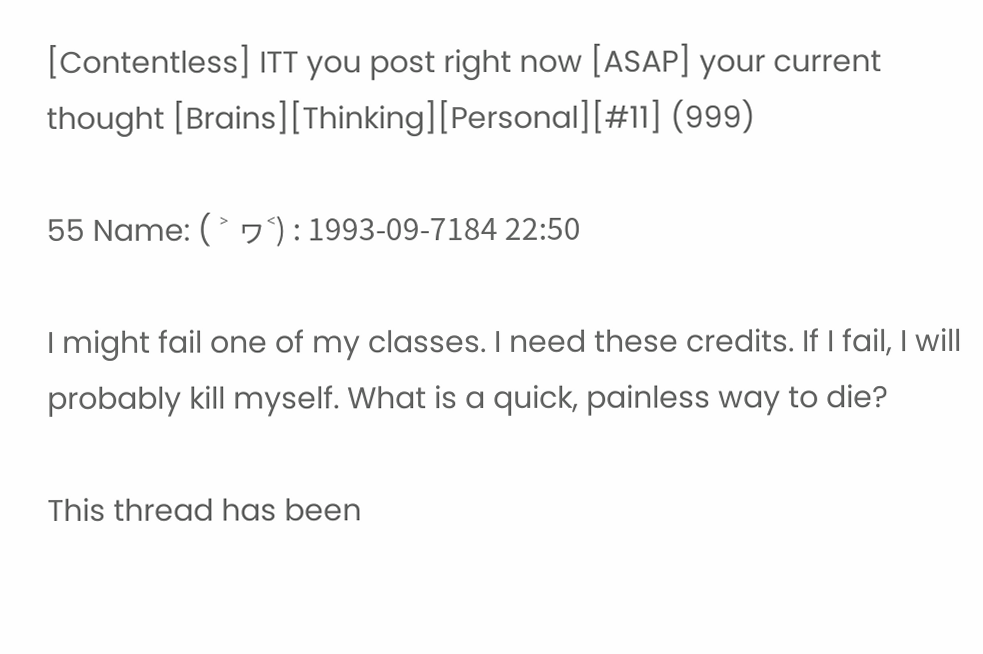[Contentless] ITT you post right now [ASAP] your current thought [Brains][Thinking][Personal][#11] (999)

55 Name: ( ˃ ヮ˂) : 1993-09-7184 22:50

I might fail one of my classes. I need these credits. If I fail, I will probably kill myself. What is a quick, painless way to die?

This thread has been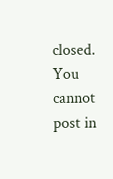closed. You cannot post in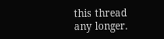this thread any longer.